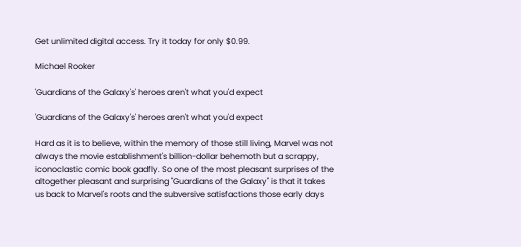Get unlimited digital access. Try it today for only $0.99.

Michael Rooker

'Guardians of the Galaxy's' heroes aren't what you'd expect

'Guardians of the Galaxy's' heroes aren't what you'd expect

Hard as it is to believe, within the memory of those still living, Marvel was not always the movie establishment's billion-dollar behemoth but a scrappy, iconoclastic comic book gadfly. So one of the most pleasant surprises of the altogether pleasant and surprising "Guardians of the Galaxy" is that it takes us back to Marvel's roots and the subversive satisfactions those early days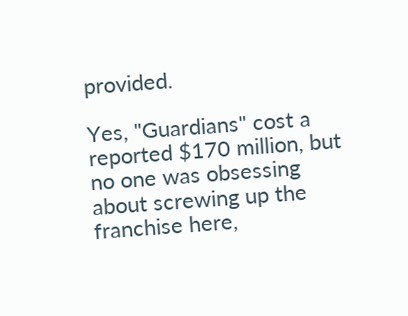provided.

Yes, "Guardians" cost a reported $170 million, but no one was obsessing about screwing up the franchise here,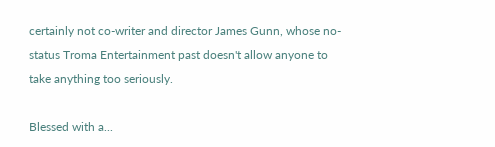certainly not co-writer and director James Gunn, whose no-status Troma Entertainment past doesn't allow anyone to take anything too seriously.

Blessed with a...